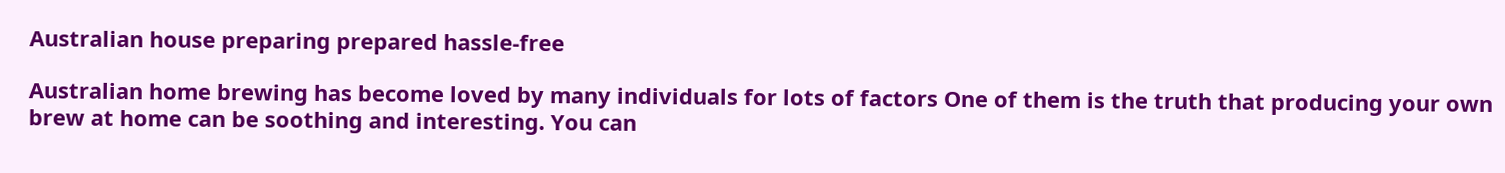Australian house preparing prepared hassle-free

Australian home brewing has become loved by many individuals for lots of factors One of them is the truth that producing your own brew at home can be soothing and interesting. You can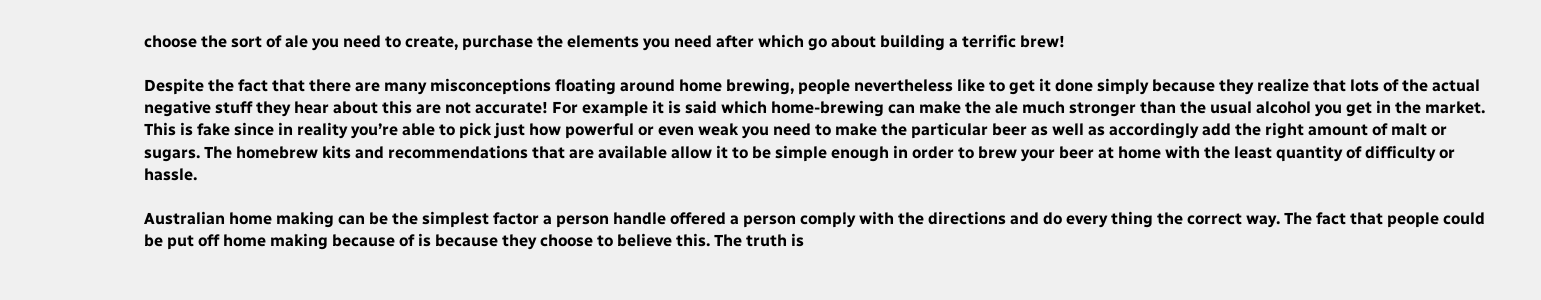choose the sort of ale you need to create, purchase the elements you need after which go about building a terrific brew!

Despite the fact that there are many misconceptions floating around home brewing, people nevertheless like to get it done simply because they realize that lots of the actual negative stuff they hear about this are not accurate! For example it is said which home-brewing can make the ale much stronger than the usual alcohol you get in the market. This is fake since in reality you’re able to pick just how powerful or even weak you need to make the particular beer as well as accordingly add the right amount of malt or sugars. The homebrew kits and recommendations that are available allow it to be simple enough in order to brew your beer at home with the least quantity of difficulty or hassle.

Australian home making can be the simplest factor a person handle offered a person comply with the directions and do every thing the correct way. The fact that people could be put off home making because of is because they choose to believe this. The truth is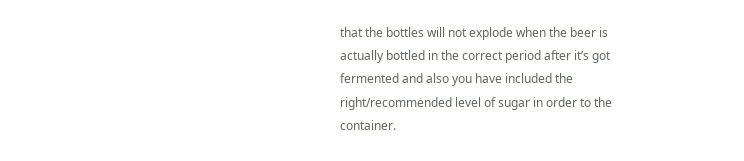that the bottles will not explode when the beer is actually bottled in the correct period after it’s got fermented and also you have included the right/recommended level of sugar in order to the container.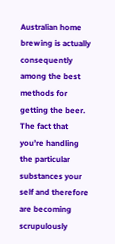Australian home brewing is actually consequently among the best methods for getting the beer. The fact that you’re handling the particular substances your self and therefore are becoming scrupulously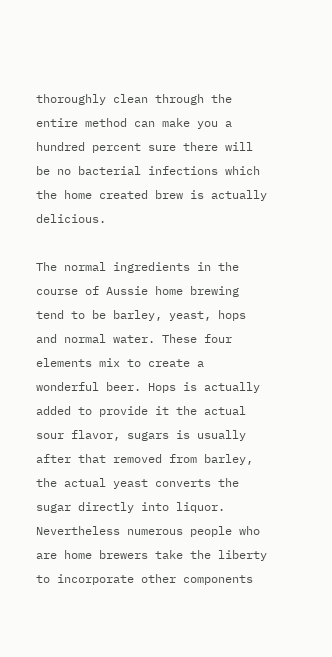thoroughly clean through the entire method can make you a hundred percent sure there will be no bacterial infections which the home created brew is actually delicious.

The normal ingredients in the course of Aussie home brewing tend to be barley, yeast, hops and normal water. These four elements mix to create a wonderful beer. Hops is actually added to provide it the actual sour flavor, sugars is usually after that removed from barley, the actual yeast converts the sugar directly into liquor. Nevertheless numerous people who are home brewers take the liberty to incorporate other components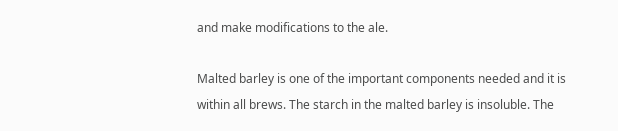and make modifications to the ale.

Malted barley is one of the important components needed and it is within all brews. The starch in the malted barley is insoluble. The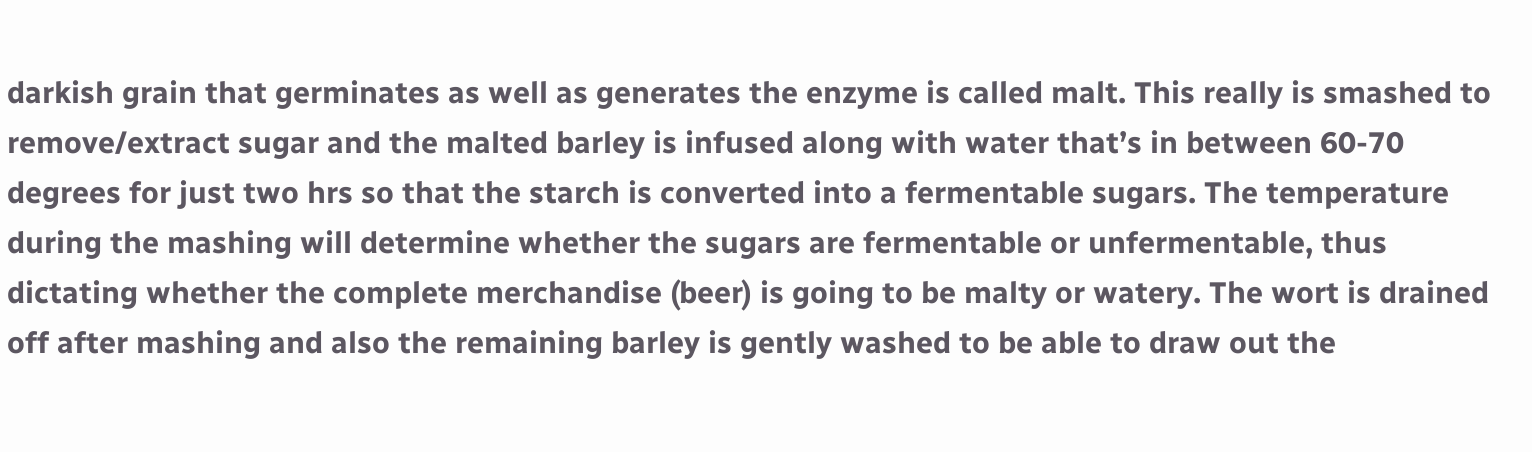darkish grain that germinates as well as generates the enzyme is called malt. This really is smashed to remove/extract sugar and the malted barley is infused along with water that’s in between 60-70 degrees for just two hrs so that the starch is converted into a fermentable sugars. The temperature during the mashing will determine whether the sugars are fermentable or unfermentable, thus dictating whether the complete merchandise (beer) is going to be malty or watery. The wort is drained off after mashing and also the remaining barley is gently washed to be able to draw out the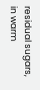residual sugars, in warm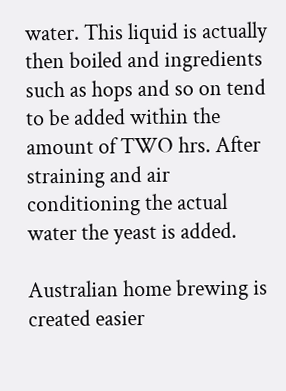water. This liquid is actually then boiled and ingredients such as hops and so on tend to be added within the amount of TWO hrs. After straining and air conditioning the actual water the yeast is added.

Australian home brewing is created easier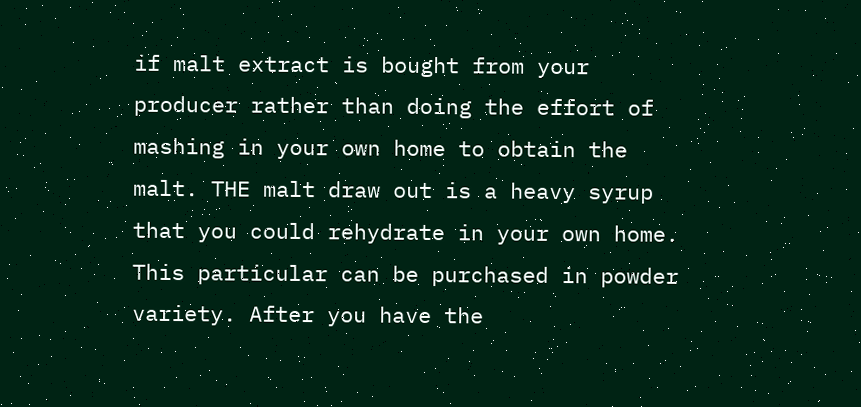if malt extract is bought from your producer rather than doing the effort of mashing in your own home to obtain the malt. THE malt draw out is a heavy syrup that you could rehydrate in your own home. This particular can be purchased in powder variety. After you have the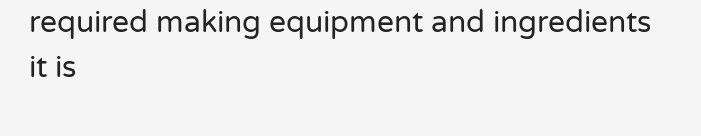required making equipment and ingredients it is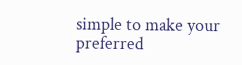simple to make your preferred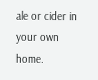ale or cider in your own home.